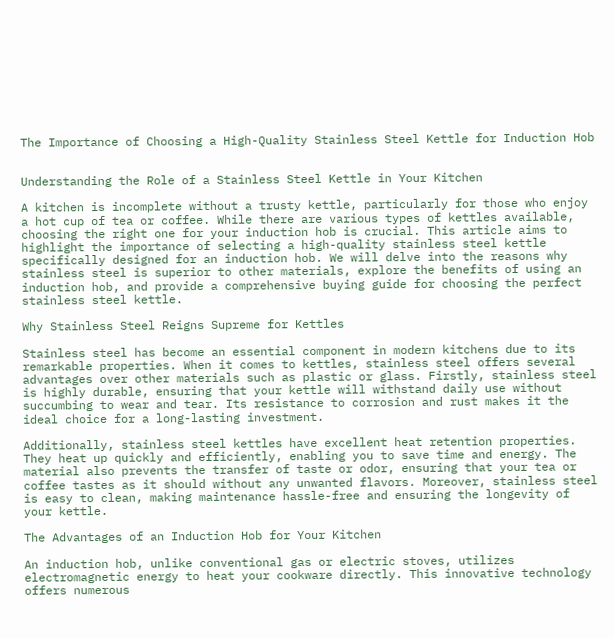The Importance of Choosing a High-Quality Stainless Steel Kettle for Induction Hob


Understanding the Role of a Stainless Steel Kettle in Your Kitchen

A kitchen is incomplete without a trusty kettle, particularly for those who enjoy a hot cup of tea or coffee. While there are various types of kettles available, choosing the right one for your induction hob is crucial. This article aims to highlight the importance of selecting a high-quality stainless steel kettle specifically designed for an induction hob. We will delve into the reasons why stainless steel is superior to other materials, explore the benefits of using an induction hob, and provide a comprehensive buying guide for choosing the perfect stainless steel kettle.

Why Stainless Steel Reigns Supreme for Kettles

Stainless steel has become an essential component in modern kitchens due to its remarkable properties. When it comes to kettles, stainless steel offers several advantages over other materials such as plastic or glass. Firstly, stainless steel is highly durable, ensuring that your kettle will withstand daily use without succumbing to wear and tear. Its resistance to corrosion and rust makes it the ideal choice for a long-lasting investment.

Additionally, stainless steel kettles have excellent heat retention properties. They heat up quickly and efficiently, enabling you to save time and energy. The material also prevents the transfer of taste or odor, ensuring that your tea or coffee tastes as it should without any unwanted flavors. Moreover, stainless steel is easy to clean, making maintenance hassle-free and ensuring the longevity of your kettle.

The Advantages of an Induction Hob for Your Kitchen

An induction hob, unlike conventional gas or electric stoves, utilizes electromagnetic energy to heat your cookware directly. This innovative technology offers numerous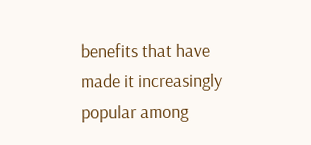benefits that have made it increasingly popular among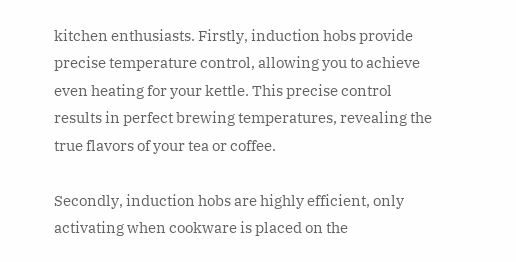kitchen enthusiasts. Firstly, induction hobs provide precise temperature control, allowing you to achieve even heating for your kettle. This precise control results in perfect brewing temperatures, revealing the true flavors of your tea or coffee.

Secondly, induction hobs are highly efficient, only activating when cookware is placed on the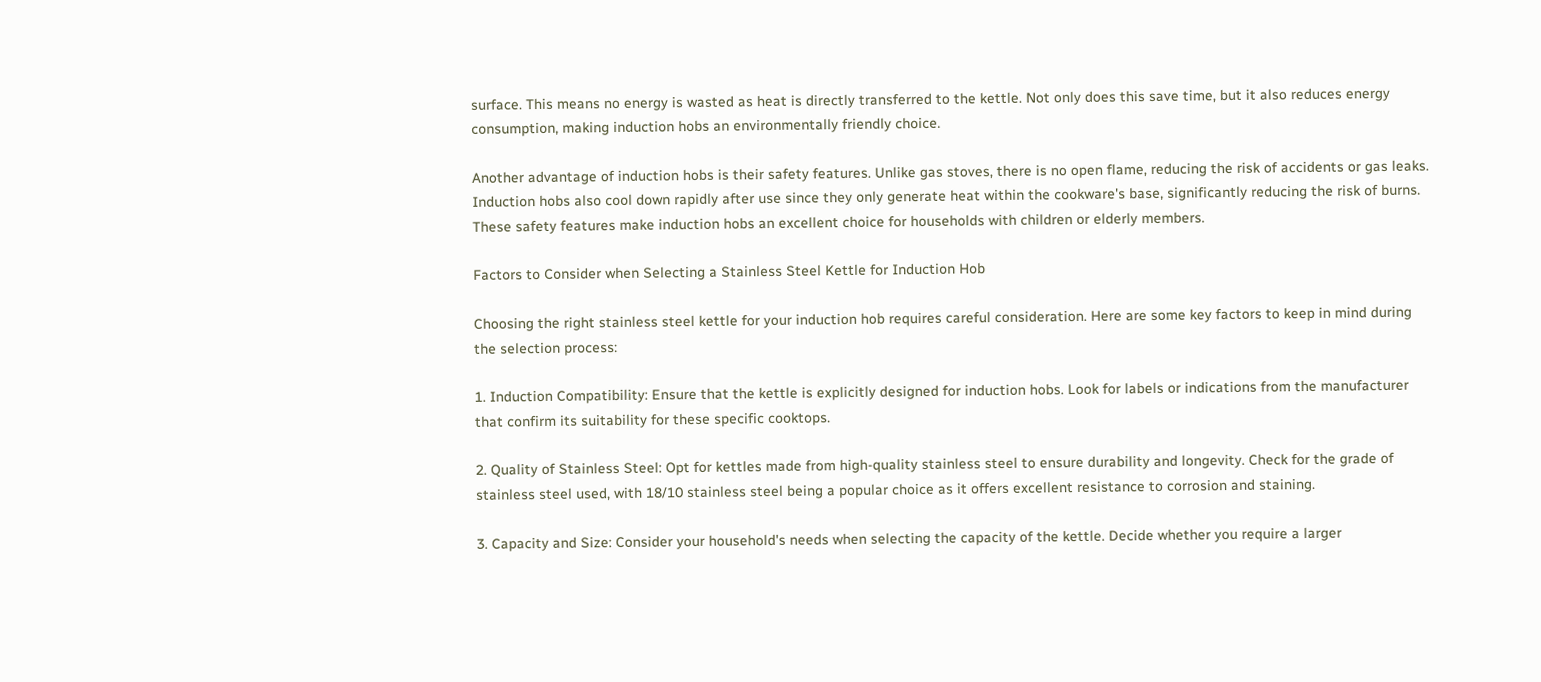surface. This means no energy is wasted as heat is directly transferred to the kettle. Not only does this save time, but it also reduces energy consumption, making induction hobs an environmentally friendly choice.

Another advantage of induction hobs is their safety features. Unlike gas stoves, there is no open flame, reducing the risk of accidents or gas leaks. Induction hobs also cool down rapidly after use since they only generate heat within the cookware's base, significantly reducing the risk of burns. These safety features make induction hobs an excellent choice for households with children or elderly members.

Factors to Consider when Selecting a Stainless Steel Kettle for Induction Hob

Choosing the right stainless steel kettle for your induction hob requires careful consideration. Here are some key factors to keep in mind during the selection process:

1. Induction Compatibility: Ensure that the kettle is explicitly designed for induction hobs. Look for labels or indications from the manufacturer that confirm its suitability for these specific cooktops.

2. Quality of Stainless Steel: Opt for kettles made from high-quality stainless steel to ensure durability and longevity. Check for the grade of stainless steel used, with 18/10 stainless steel being a popular choice as it offers excellent resistance to corrosion and staining.

3. Capacity and Size: Consider your household's needs when selecting the capacity of the kettle. Decide whether you require a larger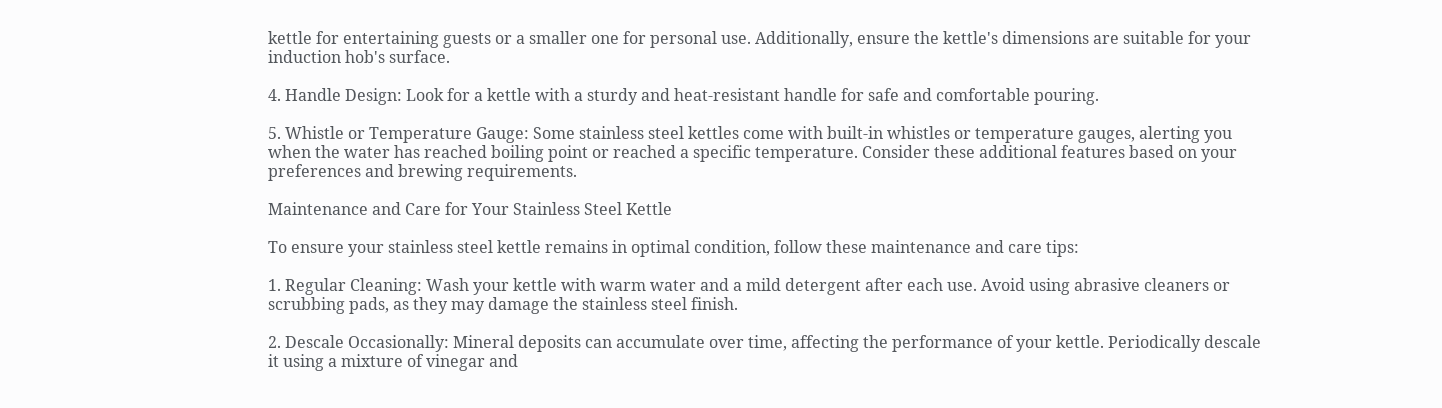kettle for entertaining guests or a smaller one for personal use. Additionally, ensure the kettle's dimensions are suitable for your induction hob's surface.

4. Handle Design: Look for a kettle with a sturdy and heat-resistant handle for safe and comfortable pouring.

5. Whistle or Temperature Gauge: Some stainless steel kettles come with built-in whistles or temperature gauges, alerting you when the water has reached boiling point or reached a specific temperature. Consider these additional features based on your preferences and brewing requirements.

Maintenance and Care for Your Stainless Steel Kettle

To ensure your stainless steel kettle remains in optimal condition, follow these maintenance and care tips:

1. Regular Cleaning: Wash your kettle with warm water and a mild detergent after each use. Avoid using abrasive cleaners or scrubbing pads, as they may damage the stainless steel finish.

2. Descale Occasionally: Mineral deposits can accumulate over time, affecting the performance of your kettle. Periodically descale it using a mixture of vinegar and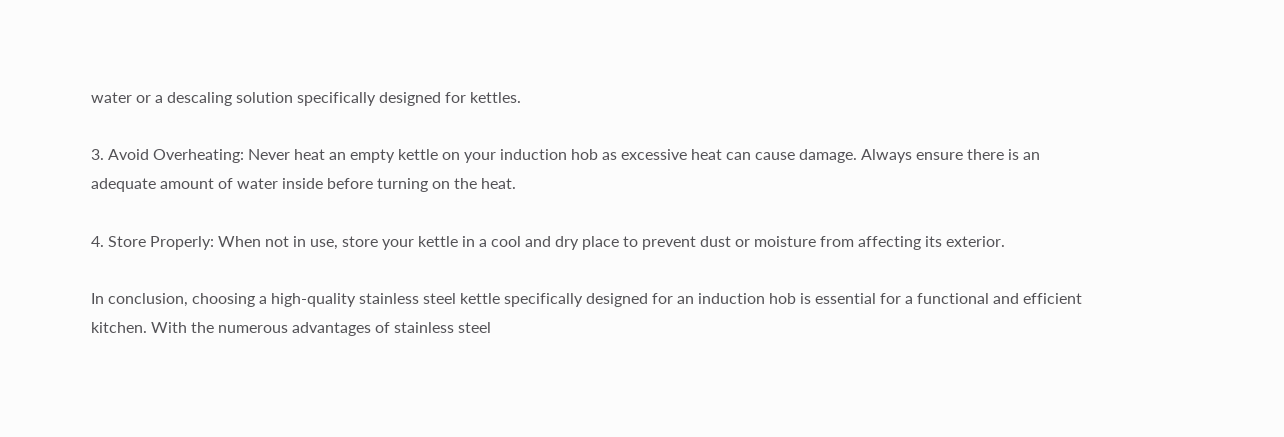water or a descaling solution specifically designed for kettles.

3. Avoid Overheating: Never heat an empty kettle on your induction hob as excessive heat can cause damage. Always ensure there is an adequate amount of water inside before turning on the heat.

4. Store Properly: When not in use, store your kettle in a cool and dry place to prevent dust or moisture from affecting its exterior.

In conclusion, choosing a high-quality stainless steel kettle specifically designed for an induction hob is essential for a functional and efficient kitchen. With the numerous advantages of stainless steel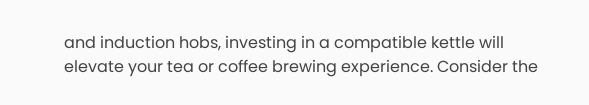and induction hobs, investing in a compatible kettle will elevate your tea or coffee brewing experience. Consider the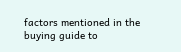factors mentioned in the buying guide to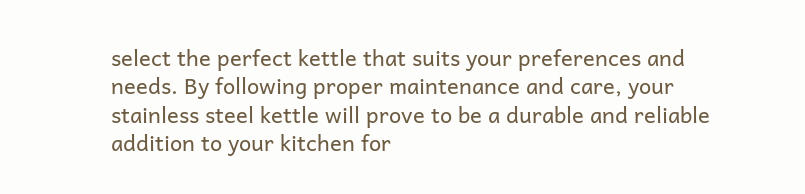select the perfect kettle that suits your preferences and needs. By following proper maintenance and care, your stainless steel kettle will prove to be a durable and reliable addition to your kitchen for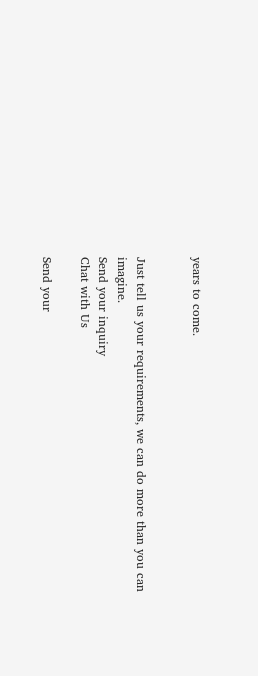years to come.


Just tell us your requirements, we can do more than you can imagine.
Send your inquiry
Chat with Us

Send your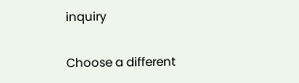inquiry

Choose a different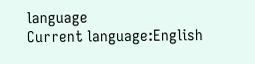language
Current language:English